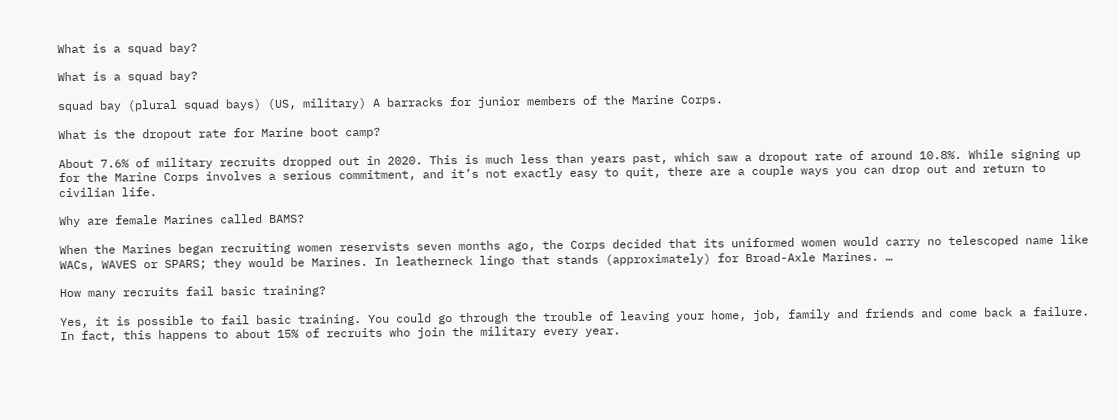What is a squad bay?

What is a squad bay?

squad bay (plural squad bays) (US, military) A barracks for junior members of the Marine Corps.

What is the dropout rate for Marine boot camp?

About 7.6% of military recruits dropped out in 2020. This is much less than years past, which saw a dropout rate of around 10.8%. While signing up for the Marine Corps involves a serious commitment, and it’s not exactly easy to quit, there are a couple ways you can drop out and return to civilian life.

Why are female Marines called BAMS?

When the Marines began recruiting women reservists seven months ago, the Corps decided that its uniformed women would carry no telescoped name like WACs, WAVES or SPARS; they would be Marines. In leatherneck lingo that stands (approximately) for Broad-Axle Marines. …

How many recruits fail basic training?

Yes, it is possible to fail basic training. You could go through the trouble of leaving your home, job, family and friends and come back a failure. In fact, this happens to about 15% of recruits who join the military every year.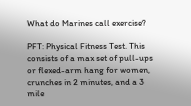What do Marines call exercise?

PFT: Physical Fitness Test. This consists of a max set of pull-ups or flexed-arm hang for women, crunches in 2 minutes, and a 3 mile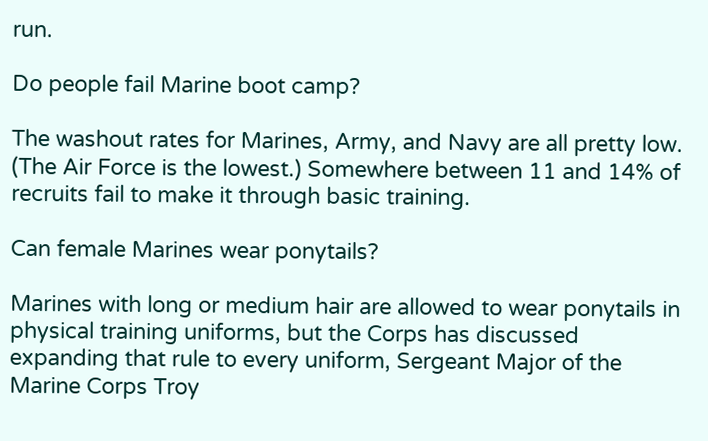run.

Do people fail Marine boot camp?

The washout rates for Marines, Army, and Navy are all pretty low. (The Air Force is the lowest.) Somewhere between 11 and 14% of recruits fail to make it through basic training.

Can female Marines wear ponytails?

Marines with long or medium hair are allowed to wear ponytails in physical training uniforms, but the Corps has discussed expanding that rule to every uniform, Sergeant Major of the Marine Corps Troy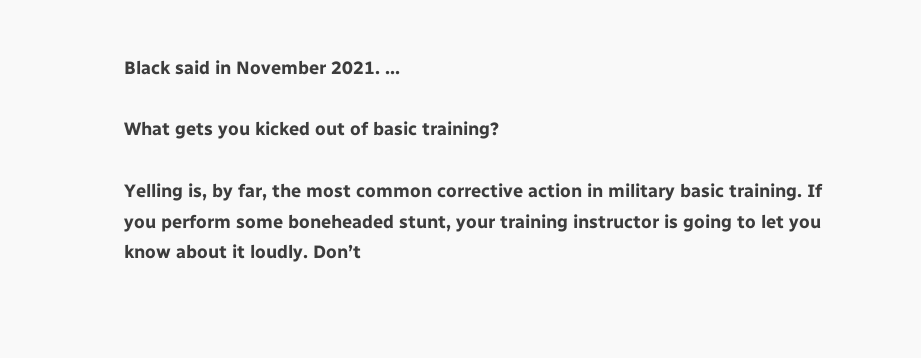Black said in November 2021. …

What gets you kicked out of basic training?

Yelling is, by far, the most common corrective action in military basic training. If you perform some boneheaded stunt, your training instructor is going to let you know about it loudly. Don’t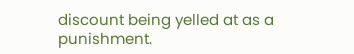discount being yelled at as a punishment.